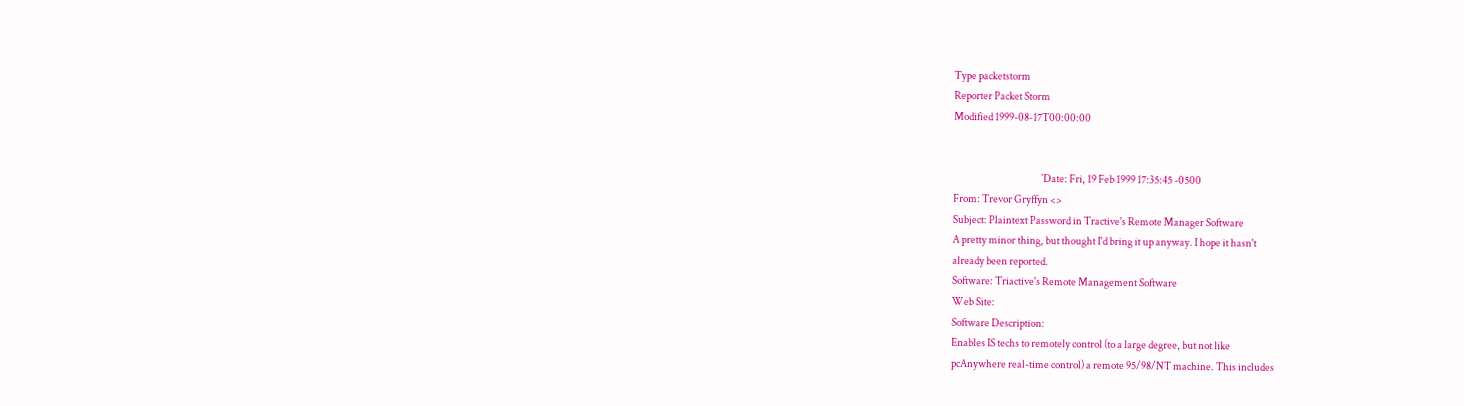Type packetstorm
Reporter Packet Storm
Modified 1999-08-17T00:00:00


                                            `Date: Fri, 19 Feb 1999 17:35:45 -0500
From: Trevor Gryffyn <>
Subject: Plaintext Password in Tractive's Remote Manager Software
A pretty minor thing, but thought I'd bring it up anyway. I hope it hasn't
already been reported.
Software: Triactive's Remote Management Software
Web Site:
Software Description:
Enables IS techs to remotely control (to a large degree, but not like
pcAnywhere real-time control) a remote 95/98/NT machine. This includes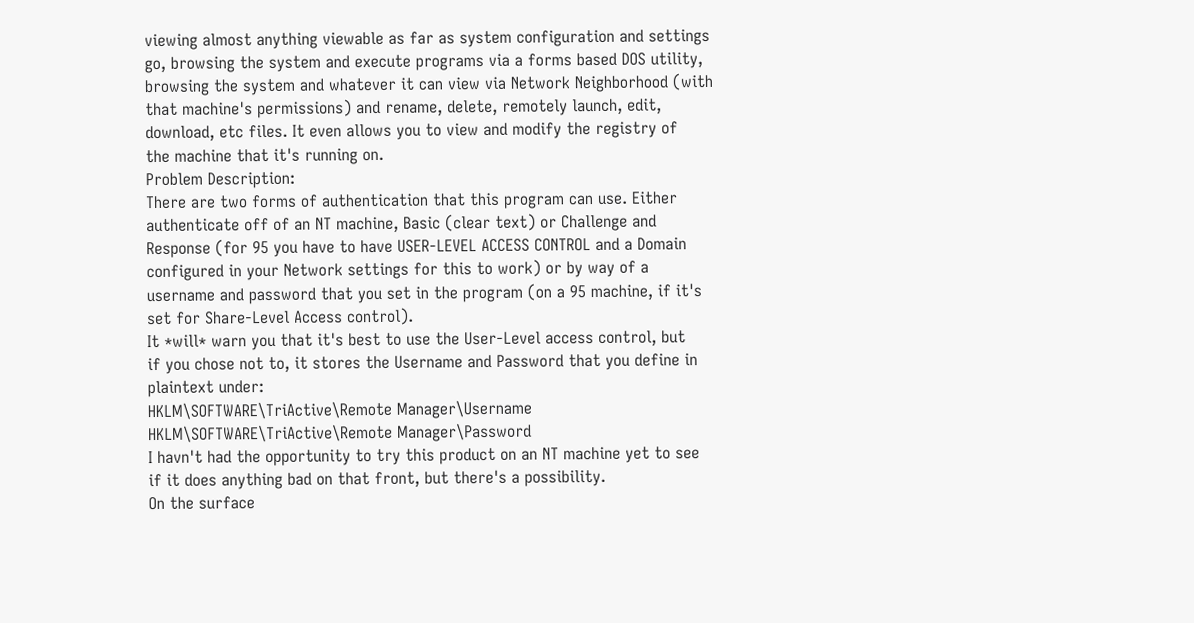viewing almost anything viewable as far as system configuration and settings
go, browsing the system and execute programs via a forms based DOS utility,
browsing the system and whatever it can view via Network Neighborhood (with
that machine's permissions) and rename, delete, remotely launch, edit,
download, etc files. It even allows you to view and modify the registry of
the machine that it's running on.
Problem Description:
There are two forms of authentication that this program can use. Either
authenticate off of an NT machine, Basic (clear text) or Challenge and
Response (for 95 you have to have USER-LEVEL ACCESS CONTROL and a Domain
configured in your Network settings for this to work) or by way of a
username and password that you set in the program (on a 95 machine, if it's
set for Share-Level Access control).
It *will* warn you that it's best to use the User-Level access control, but
if you chose not to, it stores the Username and Password that you define in
plaintext under:
HKLM\SOFTWARE\TriActive\Remote Manager\Username
HKLM\SOFTWARE\TriActive\Remote Manager\Password
I havn't had the opportunity to try this product on an NT machine yet to see
if it does anything bad on that front, but there's a possibility.
On the surface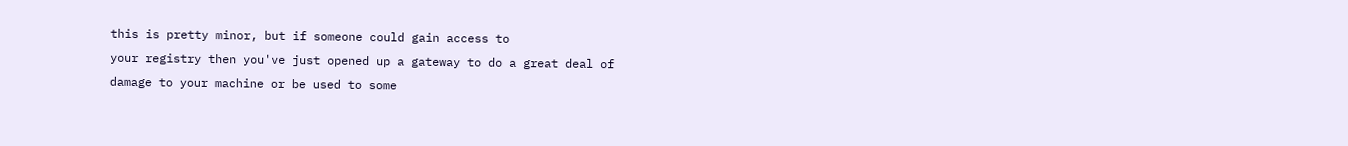this is pretty minor, but if someone could gain access to
your registry then you've just opened up a gateway to do a great deal of
damage to your machine or be used to some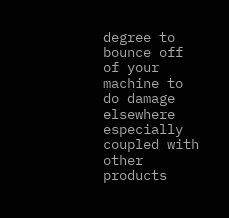degree to bounce off of your
machine to do damage elsewhere especially coupled with other products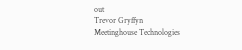out
Trevor Gryffyn
Meetinghouse Technologies